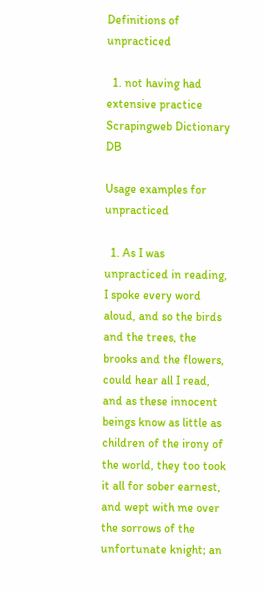Definitions of unpracticed

  1. not having had extensive practice Scrapingweb Dictionary DB

Usage examples for unpracticed

  1. As I was unpracticed in reading, I spoke every word aloud, and so the birds and the trees, the brooks and the flowers, could hear all I read, and as these innocent beings know as little as children of the irony of the world, they too took it all for sober earnest, and wept with me over the sorrows of the unfortunate knight; an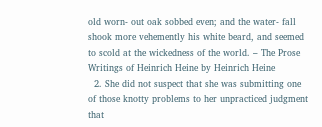old worn- out oak sobbed even; and the water- fall shook more vehemently his white beard, and seemed to scold at the wickedness of the world. – The Prose Writings of Heinrich Heine by Heinrich Heine
  2. She did not suspect that she was submitting one of those knotty problems to her unpracticed judgment that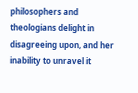philosophers and theologians delight in disagreeing upon, and her inability to unravel it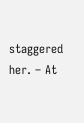staggered her. – At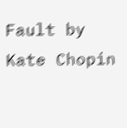Fault by Kate Chopin